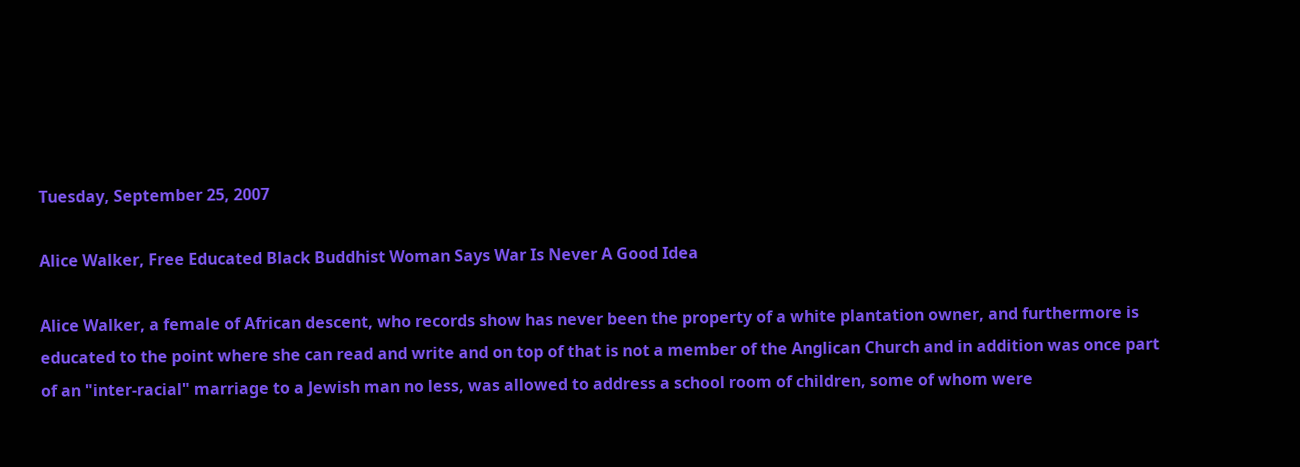Tuesday, September 25, 2007

Alice Walker, Free Educated Black Buddhist Woman Says War Is Never A Good Idea

Alice Walker, a female of African descent, who records show has never been the property of a white plantation owner, and furthermore is educated to the point where she can read and write and on top of that is not a member of the Anglican Church and in addition was once part of an "inter-racial" marriage to a Jewish man no less, was allowed to address a school room of children, some of whom were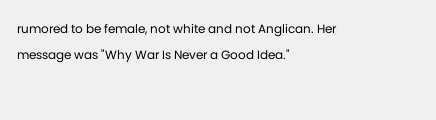rumored to be female, not white and not Anglican. Her message was "Why War Is Never a Good Idea."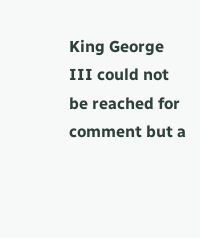King George III could not be reached for comment but a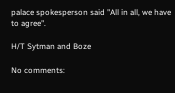palace spokesperson said "All in all, we have to agree".

H/T Sytman and Boze

No comments: